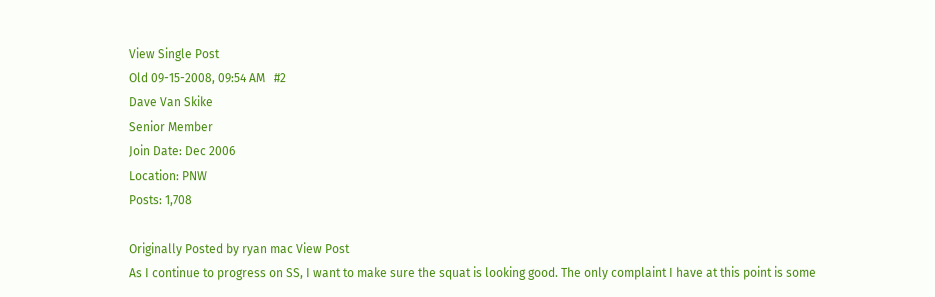View Single Post
Old 09-15-2008, 09:54 AM   #2
Dave Van Skike
Senior Member
Join Date: Dec 2006
Location: PNW
Posts: 1,708

Originally Posted by ryan mac View Post
As I continue to progress on SS, I want to make sure the squat is looking good. The only complaint I have at this point is some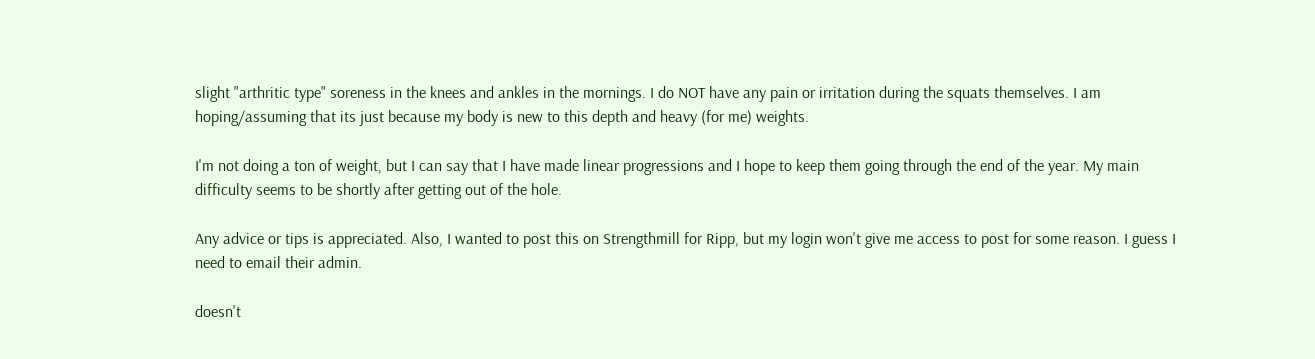slight "arthritic type" soreness in the knees and ankles in the mornings. I do NOT have any pain or irritation during the squats themselves. I am hoping/assuming that its just because my body is new to this depth and heavy (for me) weights.

I'm not doing a ton of weight, but I can say that I have made linear progressions and I hope to keep them going through the end of the year. My main difficulty seems to be shortly after getting out of the hole.

Any advice or tips is appreciated. Also, I wanted to post this on Strengthmill for Ripp, but my login won't give me access to post for some reason. I guess I need to email their admin.

doesn't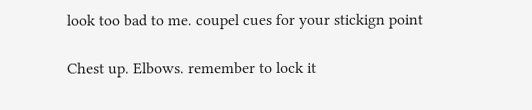look too bad to me. coupel cues for your stickign point

Chest up. Elbows. remember to lock it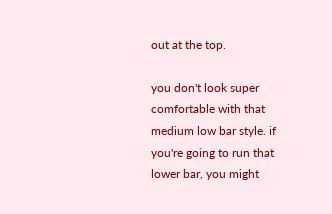out at the top.

you don't look super comfortable with that medium low bar style. if you're going to run that lower bar, you might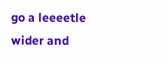go a leeeetle wider and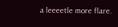a leeeetle more flare.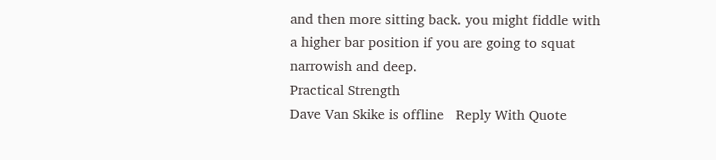and then more sitting back. you might fiddle with a higher bar position if you are going to squat narrowish and deep.
Practical Strength
Dave Van Skike is offline   Reply With Quote